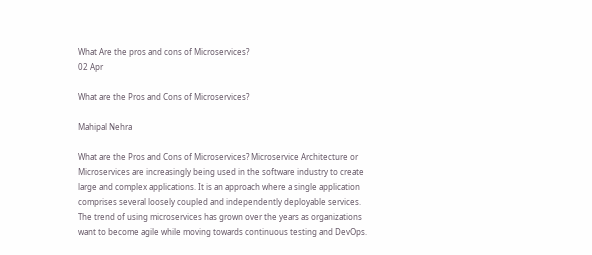What Are the pros and cons of Microservices?
02 Apr

What are the Pros and Cons of Microservices?

Mahipal Nehra

What are the Pros and Cons of Microservices? Microservice Architecture or Microservices are increasingly being used in the software industry to create large and complex applications. It is an approach where a single application comprises several loosely coupled and independently deployable services. The trend of using microservices has grown over the years as organizations want to become agile while moving towards continuous testing and DevOps.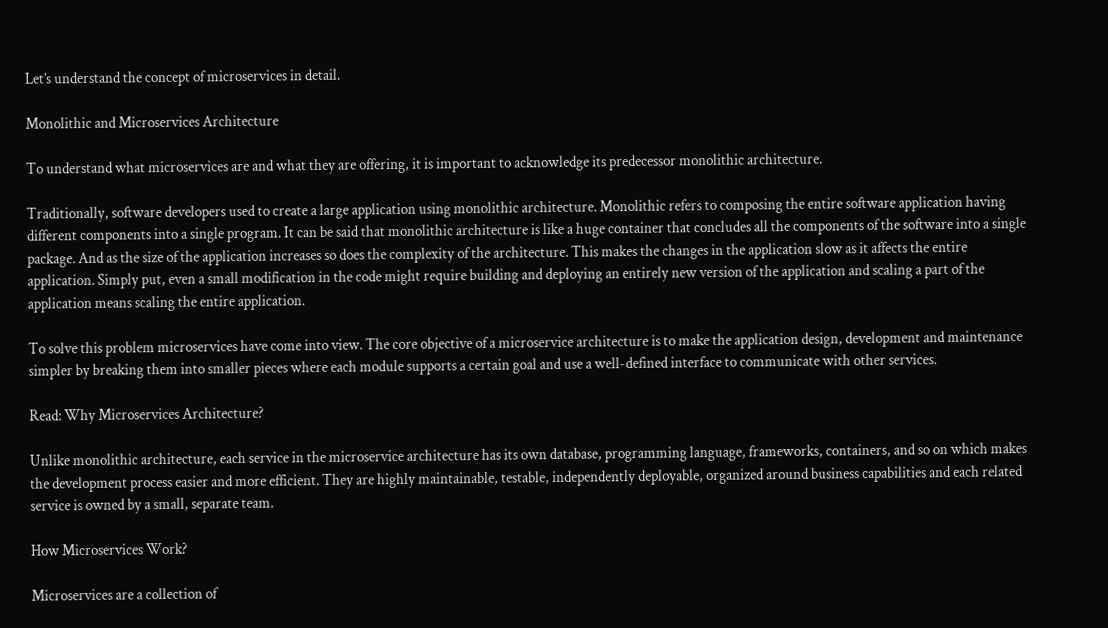Let’s understand the concept of microservices in detail.

Monolithic and Microservices Architecture

To understand what microservices are and what they are offering, it is important to acknowledge its predecessor monolithic architecture.

Traditionally, software developers used to create a large application using monolithic architecture. Monolithic refers to composing the entire software application having different components into a single program. It can be said that monolithic architecture is like a huge container that concludes all the components of the software into a single package. And as the size of the application increases so does the complexity of the architecture. This makes the changes in the application slow as it affects the entire application. Simply put, even a small modification in the code might require building and deploying an entirely new version of the application and scaling a part of the application means scaling the entire application.

To solve this problem microservices have come into view. The core objective of a microservice architecture is to make the application design, development and maintenance simpler by breaking them into smaller pieces where each module supports a certain goal and use a well-defined interface to communicate with other services.

Read: Why Microservices Architecture?

Unlike monolithic architecture, each service in the microservice architecture has its own database, programming language, frameworks, containers, and so on which makes the development process easier and more efficient. They are highly maintainable, testable, independently deployable, organized around business capabilities and each related service is owned by a small, separate team.

How Microservices Work?

Microservices are a collection of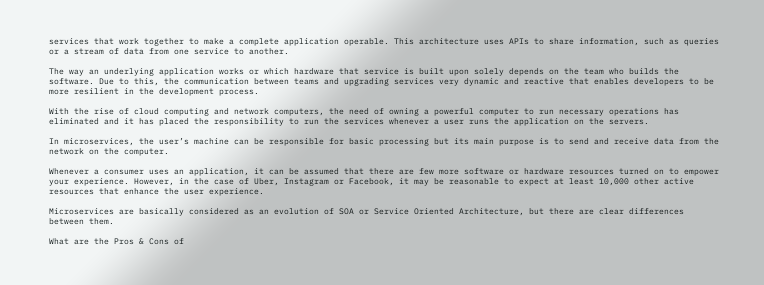services that work together to make a complete application operable. This architecture uses APIs to share information, such as queries or a stream of data from one service to another.

The way an underlying application works or which hardware that service is built upon solely depends on the team who builds the software. Due to this, the communication between teams and upgrading services very dynamic and reactive that enables developers to be more resilient in the development process.

With the rise of cloud computing and network computers, the need of owning a powerful computer to run necessary operations has eliminated and it has placed the responsibility to run the services whenever a user runs the application on the servers.

In microservices, the user’s machine can be responsible for basic processing but its main purpose is to send and receive data from the network on the computer.

Whenever a consumer uses an application, it can be assumed that there are few more software or hardware resources turned on to empower your experience. However, in the case of Uber, Instagram or Facebook, it may be reasonable to expect at least 10,000 other active resources that enhance the user experience.

Microservices are basically considered as an evolution of SOA or Service Oriented Architecture, but there are clear differences between them.

What are the Pros & Cons of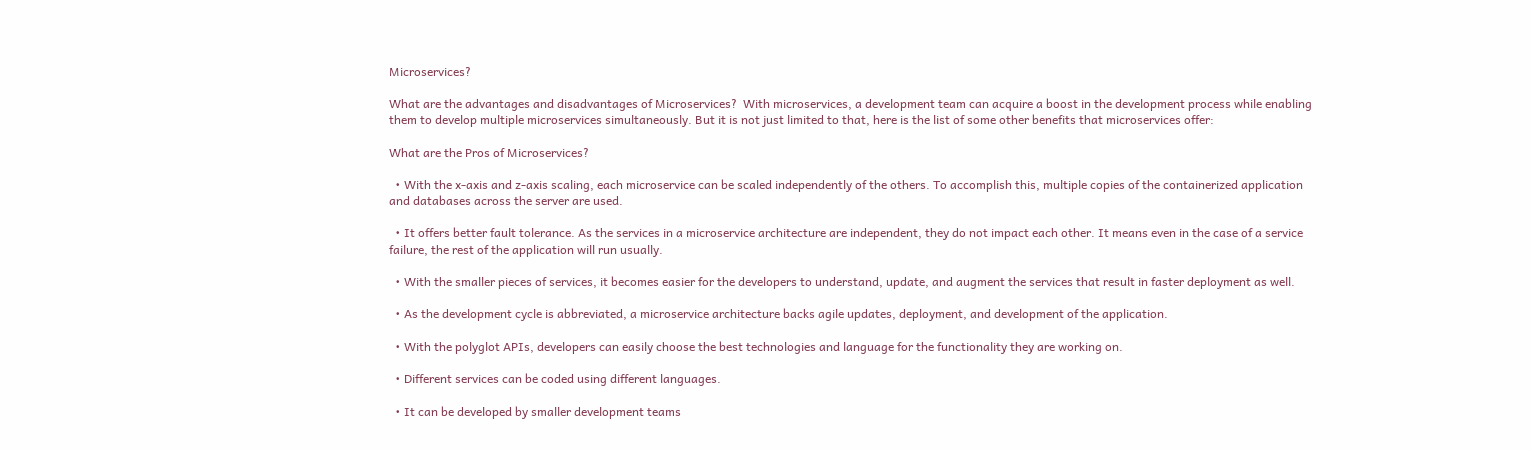Microservices?

What are the advantages and disadvantages of Microservices?  With microservices, a development team can acquire a boost in the development process while enabling them to develop multiple microservices simultaneously. But it is not just limited to that, here is the list of some other benefits that microservices offer:

What are the Pros of Microservices?

  • With the x-axis and z-axis scaling, each microservice can be scaled independently of the others. To accomplish this, multiple copies of the containerized application and databases across the server are used.

  • It offers better fault tolerance. As the services in a microservice architecture are independent, they do not impact each other. It means even in the case of a service failure, the rest of the application will run usually.

  • With the smaller pieces of services, it becomes easier for the developers to understand, update, and augment the services that result in faster deployment as well.

  • As the development cycle is abbreviated, a microservice architecture backs agile updates, deployment, and development of the application.

  • With the polyglot APIs, developers can easily choose the best technologies and language for the functionality they are working on.

  • Different services can be coded using different languages.

  • It can be developed by smaller development teams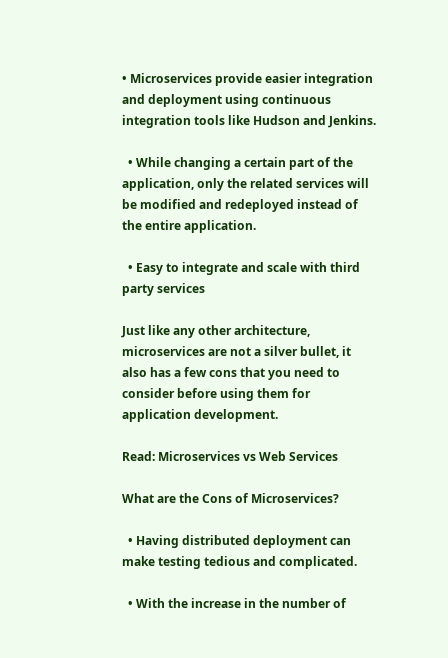• Microservices provide easier integration and deployment using continuous integration tools like Hudson and Jenkins.

  • While changing a certain part of the application, only the related services will be modified and redeployed instead of the entire application.

  • Easy to integrate and scale with third party services

Just like any other architecture, microservices are not a silver bullet, it also has a few cons that you need to consider before using them for application development.

Read: Microservices vs Web Services

What are the Cons of Microservices?

  • Having distributed deployment can make testing tedious and complicated.

  • With the increase in the number of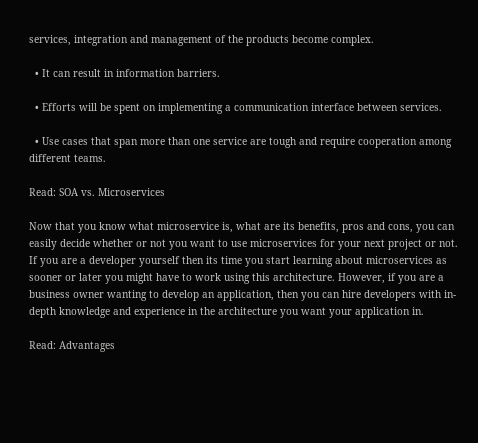services, integration and management of the products become complex.

  • It can result in information barriers.

  • Efforts will be spent on implementing a communication interface between services.

  • Use cases that span more than one service are tough and require cooperation among different teams.

Read: SOA vs. Microservices

Now that you know what microservice is, what are its benefits, pros and cons, you can easily decide whether or not you want to use microservices for your next project or not. If you are a developer yourself then its time you start learning about microservices as sooner or later you might have to work using this architecture. However, if you are a business owner wanting to develop an application, then you can hire developers with in-depth knowledge and experience in the architecture you want your application in.

Read: Advantages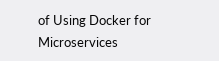of Using Docker for Microservices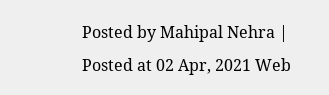Posted by Mahipal Nehra | Posted at 02 Apr, 2021 Web